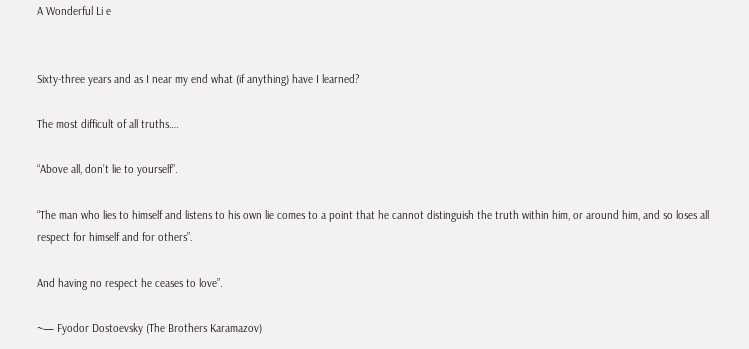A Wonderful Li e


Sixty-three years and as I near my end what (if anything) have I learned?

The most difficult of all truths….

“Above all, don’t lie to yourself”.

“The man who lies to himself and listens to his own lie comes to a point that he cannot distinguish the truth within him, or around him, and so loses all respect for himself and for others”.

And having no respect he ceases to love”.

~— Fyodor Dostoevsky (The Brothers Karamazov)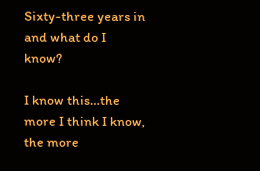Sixty-three years in and what do I know?

I know this…the more I think I know, the more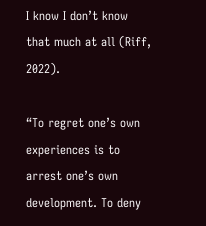I know I don’t know that much at all (Riff, 2022).

“To regret one’s own experiences is to arrest one’s own development. To deny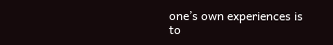one’s own experiences is to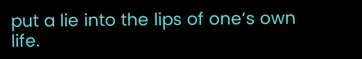put a lie into the lips of one’s own life.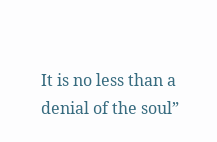It is no less than a denial of the soul”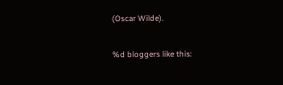(Oscar Wilde).

%d bloggers like this: